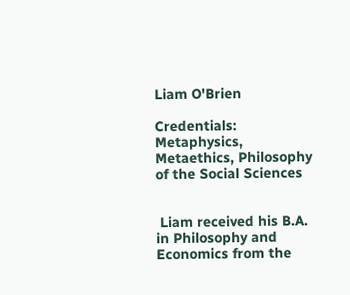Liam O'Brien

Credentials: Metaphysics, Metaethics, Philosophy of the Social Sciences


 Liam received his B.A. in Philosophy and Economics from the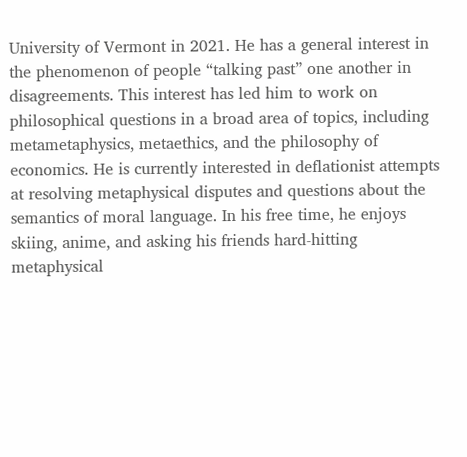University of Vermont in 2021. He has a general interest in the phenomenon of people “talking past” one another in disagreements. This interest has led him to work on philosophical questions in a broad area of topics, including metametaphysics, metaethics, and the philosophy of economics. He is currently interested in deflationist attempts at resolving metaphysical disputes and questions about the semantics of moral language. In his free time, he enjoys skiing, anime, and asking his friends hard-hitting metaphysical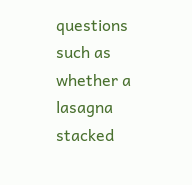questions such as whether a lasagna stacked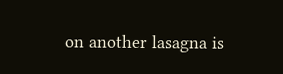on another lasagna is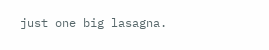just one big lasagna.